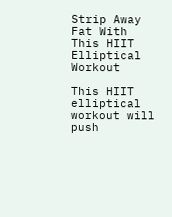Strip Away Fat With This HIIT Elliptical Workout

This HIIT elliptical workout will push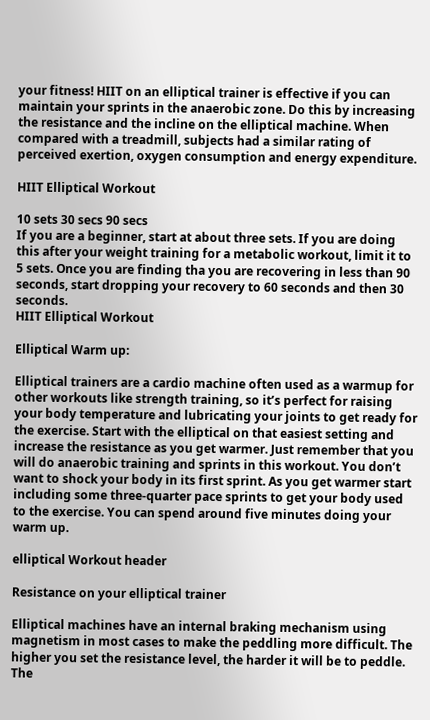your fitness! HIIT on an elliptical trainer is effective if you can maintain your sprints in the anaerobic zone. Do this by increasing the resistance and the incline on the elliptical machine. When compared with a treadmill, subjects had a similar rating of perceived exertion, oxygen consumption and energy expenditure.

HIIT Elliptical Workout

10 sets 30 secs 90 secs
If you are a beginner, start at about three sets. If you are doing this after your weight training for a metabolic workout, limit it to 5 sets. Once you are finding tha you are recovering in less than 90 seconds, start dropping your recovery to 60 seconds and then 30 seconds.
HIIT Elliptical Workout

Elliptical Warm up:

Elliptical trainers are a cardio machine often used as a warmup for other workouts like strength training, so it’s perfect for raising your body temperature and lubricating your joints to get ready for the exercise. Start with the elliptical on that easiest setting and increase the resistance as you get warmer. Just remember that you will do anaerobic training and sprints in this workout. You don’t want to shock your body in its first sprint. As you get warmer start including some three-quarter pace sprints to get your body used to the exercise. You can spend around five minutes doing your warm up.

elliptical Workout header

Resistance on your elliptical trainer

Elliptical machines have an internal braking mechanism using magnetism in most cases to make the peddling more difficult. The higher you set the resistance level, the harder it will be to peddle. The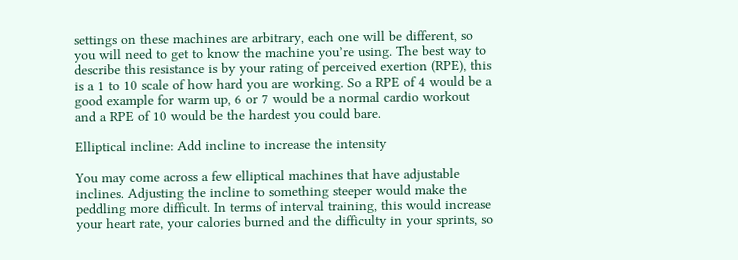settings on these machines are arbitrary, each one will be different, so you will need to get to know the machine you’re using. The best way to describe this resistance is by your rating of perceived exertion (RPE), this is a 1 to 10 scale of how hard you are working. So a RPE of 4 would be a good example for warm up, 6 or 7 would be a normal cardio workout and a RPE of 10 would be the hardest you could bare.

Elliptical incline: Add incline to increase the intensity

You may come across a few elliptical machines that have adjustable inclines. Adjusting the incline to something steeper would make the peddling more difficult. In terms of interval training, this would increase your heart rate, your calories burned and the difficulty in your sprints, so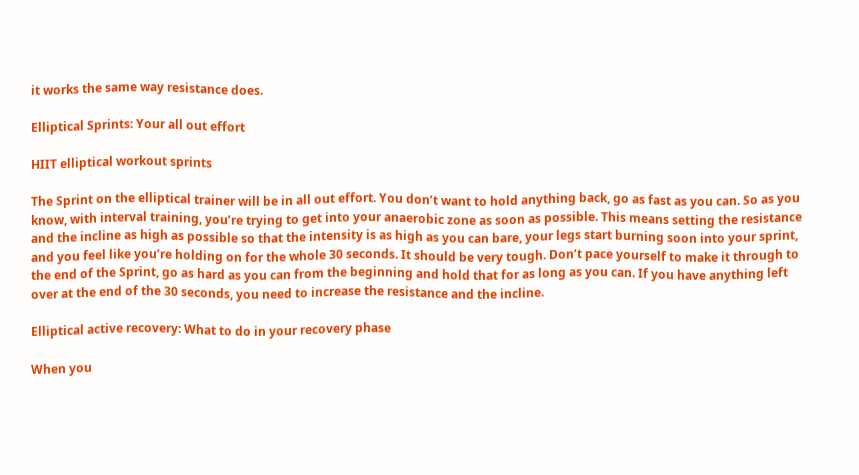it works the same way resistance does.

Elliptical Sprints: Your all out effort

HIIT elliptical workout sprints

The Sprint on the elliptical trainer will be in all out effort. You don’t want to hold anything back, go as fast as you can. So as you know, with interval training, you’re trying to get into your anaerobic zone as soon as possible. This means setting the resistance and the incline as high as possible so that the intensity is as high as you can bare, your legs start burning soon into your sprint, and you feel like you’re holding on for the whole 30 seconds. It should be very tough. Don’t pace yourself to make it through to the end of the Sprint, go as hard as you can from the beginning and hold that for as long as you can. If you have anything left over at the end of the 30 seconds, you need to increase the resistance and the incline.

Elliptical active recovery: What to do in your recovery phase

When you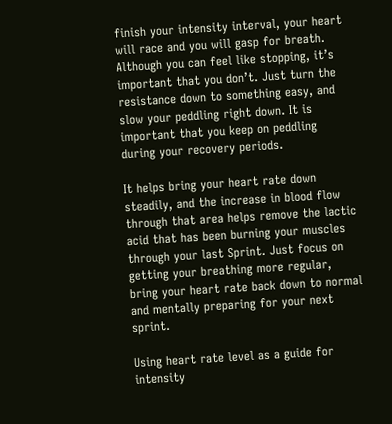finish your intensity interval, your heart will race and you will gasp for breath. Although you can feel like stopping, it’s important that you don’t. Just turn the resistance down to something easy, and slow your peddling right down. It is important that you keep on peddling during your recovery periods.

It helps bring your heart rate down steadily, and the increase in blood flow through that area helps remove the lactic acid that has been burning your muscles through your last Sprint. Just focus on getting your breathing more regular, bring your heart rate back down to normal and mentally preparing for your next sprint.

Using heart rate level as a guide for intensity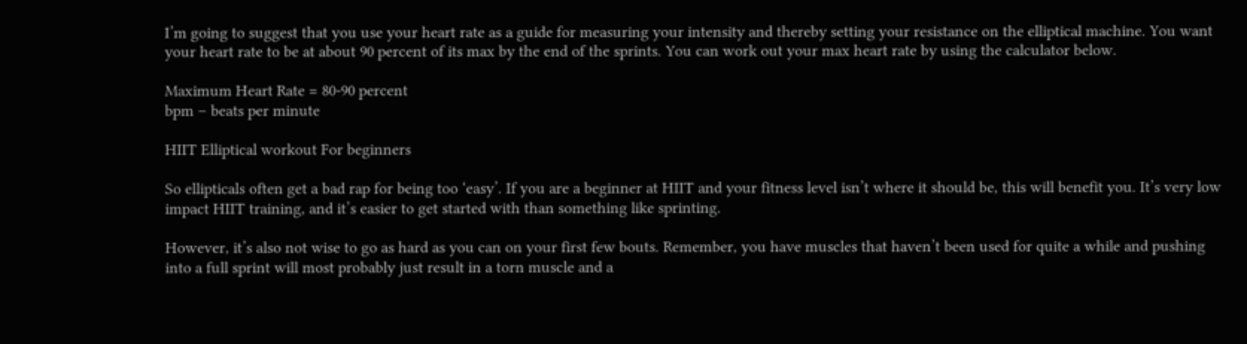I’m going to suggest that you use your heart rate as a guide for measuring your intensity and thereby setting your resistance on the elliptical machine. You want your heart rate to be at about 90 percent of its max by the end of the sprints. You can work out your max heart rate by using the calculator below.

Maximum Heart Rate = 80-90 percent
bpm – beats per minute

HIIT Elliptical workout For beginners

So ellipticals often get a bad rap for being too ‘easy’. If you are a beginner at HIIT and your fitness level isn’t where it should be, this will benefit you. It’s very low impact HIIT training, and it’s easier to get started with than something like sprinting.

However, it’s also not wise to go as hard as you can on your first few bouts. Remember, you have muscles that haven’t been used for quite a while and pushing into a full sprint will most probably just result in a torn muscle and a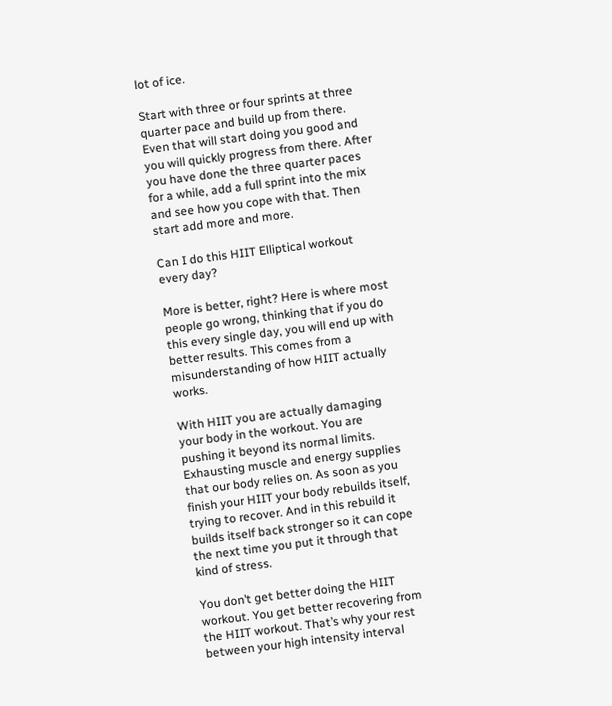lot of ice.

Start with three or four sprints at three quarter pace and build up from there. Even that will start doing you good and you will quickly progress from there. After you have done the three quarter paces for a while, add a full sprint into the mix and see how you cope with that. Then start add more and more.

Can I do this HIIT Elliptical workout every day?

More is better, right? Here is where most people go wrong, thinking that if you do this every single day, you will end up with better results. This comes from a misunderstanding of how HIIT actually works.

With HIIT you are actually damaging your body in the workout. You are pushing it beyond its normal limits. Exhausting muscle and energy supplies that our body relies on. As soon as you finish your HIIT your body rebuilds itself, trying to recover. And in this rebuild it builds itself back stronger so it can cope the next time you put it through that kind of stress.

You don’t get better doing the HIIT workout. You get better recovering from the HIIT workout. That’s why your rest between your high intensity interval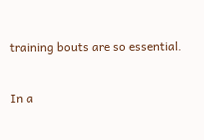training bouts are so essential.

In a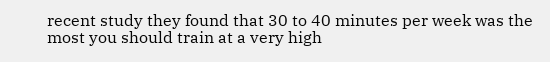recent study they found that 30 to 40 minutes per week was the most you should train at a very high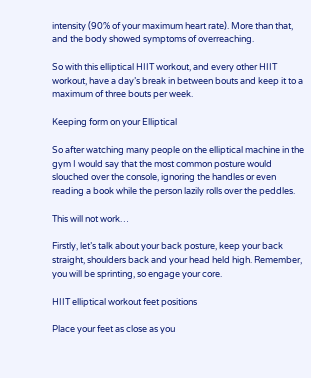intensity (90% of your maximum heart rate). More than that, and the body showed symptoms of overreaching.

So with this elliptical HIIT workout, and every other HIIT workout, have a day’s break in between bouts and keep it to a maximum of three bouts per week.

Keeping form on your Elliptical

So after watching many people on the elliptical machine in the gym I would say that the most common posture would slouched over the console, ignoring the handles or even reading a book while the person lazily rolls over the peddles.

This will not work…

Firstly, let’s talk about your back posture, keep your back straight, shoulders back and your head held high. Remember, you will be sprinting, so engage your core.

HIIT elliptical workout feet positions

Place your feet as close as you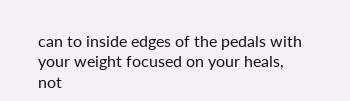can to inside edges of the pedals with your weight focused on your heals, not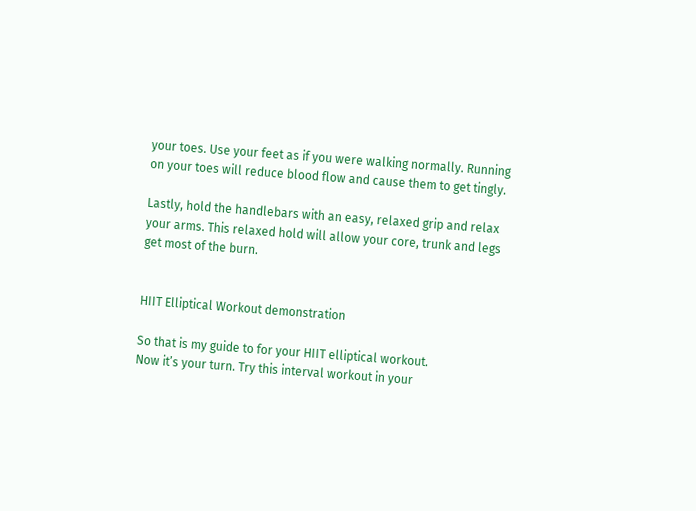your toes. Use your feet as if you were walking normally. Running on your toes will reduce blood flow and cause them to get tingly.

Lastly, hold the handlebars with an easy, relaxed grip and relax your arms. This relaxed hold will allow your core, trunk and legs get most of the burn.


HIIT Elliptical Workout demonstration

So that is my guide to for your HIIT elliptical workout.
Now it’s your turn. Try this interval workout in your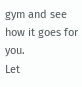gym and see how it goes for you.
Let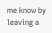me know by leaving a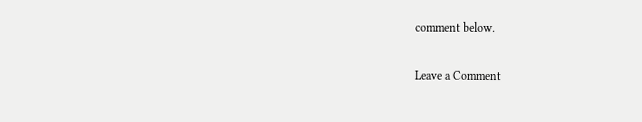comment below.

Leave a Comment